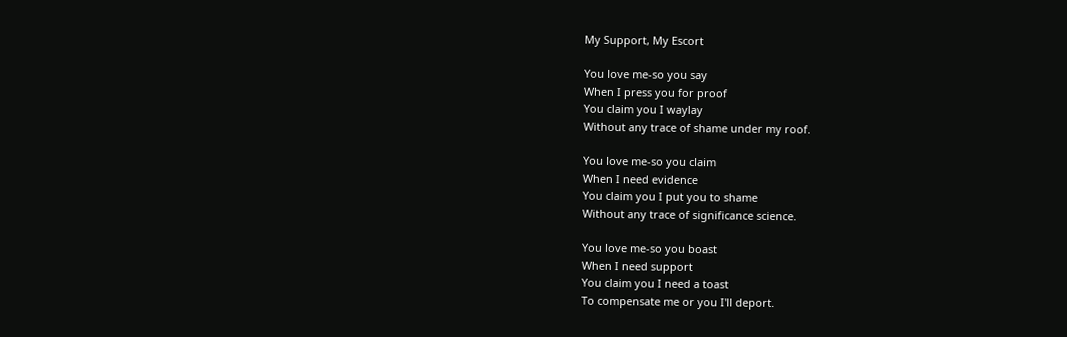My Support, My Escort

You love me-so you say
When I press you for proof
You claim you I waylay
Without any trace of shame under my roof.

You love me-so you claim
When I need evidence
You claim you I put you to shame
Without any trace of significance science.

You love me-so you boast
When I need support
You claim you I need a toast
To compensate me or you I'll deport.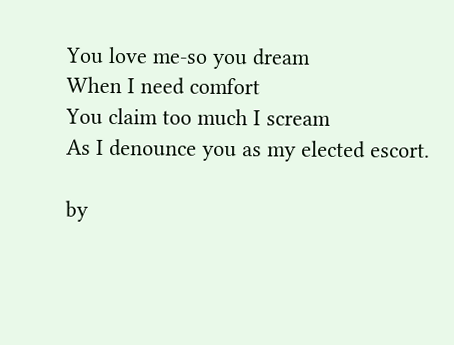You love me-so you dream
When I need comfort
You claim too much I scream
As I denounce you as my elected escort.

by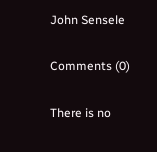John Sensele

Comments (0)

There is no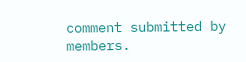comment submitted by members.